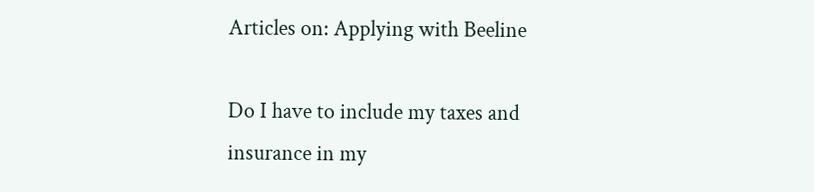Articles on: Applying with Beeline

Do I have to include my taxes and insurance in my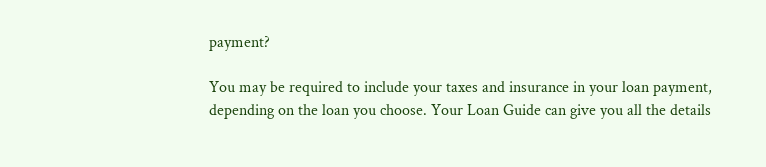payment?

You may be required to include your taxes and insurance in your loan payment, depending on the loan you choose. Your Loan Guide can give you all the details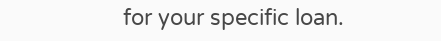for your specific loan.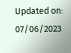Updated on: 07/06/2023